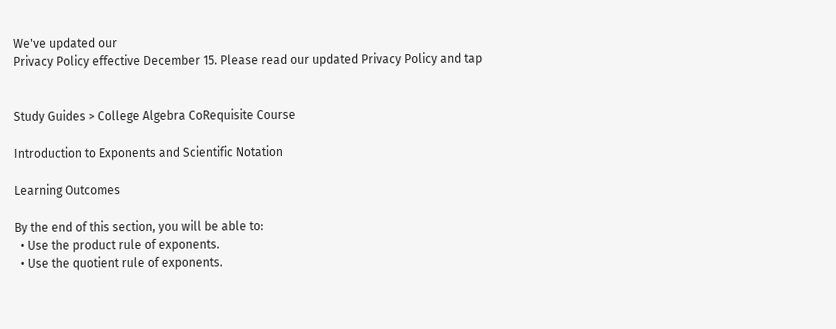We've updated our
Privacy Policy effective December 15. Please read our updated Privacy Policy and tap


Study Guides > College Algebra CoRequisite Course

Introduction to Exponents and Scientific Notation

Learning Outcomes

By the end of this section, you will be able to:
  • Use the product rule of exponents.
  • Use the quotient rule of exponents.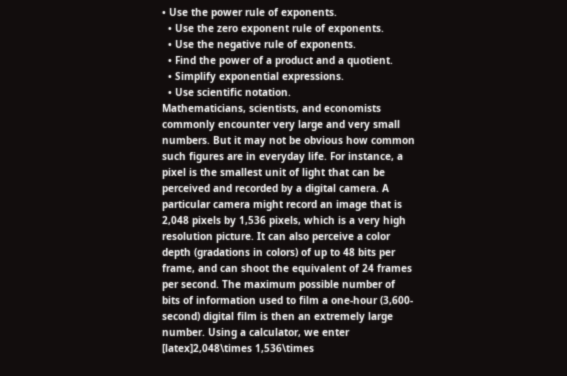• Use the power rule of exponents.
  • Use the zero exponent rule of exponents.
  • Use the negative rule of exponents.
  • Find the power of a product and a quotient.
  • Simplify exponential expressions.
  • Use scientific notation.
Mathematicians, scientists, and economists commonly encounter very large and very small numbers. But it may not be obvious how common such figures are in everyday life. For instance, a pixel is the smallest unit of light that can be perceived and recorded by a digital camera. A particular camera might record an image that is 2,048 pixels by 1,536 pixels, which is a very high resolution picture. It can also perceive a color depth (gradations in colors) of up to 48 bits per frame, and can shoot the equivalent of 24 frames per second. The maximum possible number of bits of information used to film a one-hour (3,600-second) digital film is then an extremely large number. Using a calculator, we enter [latex]2,048\times 1,536\times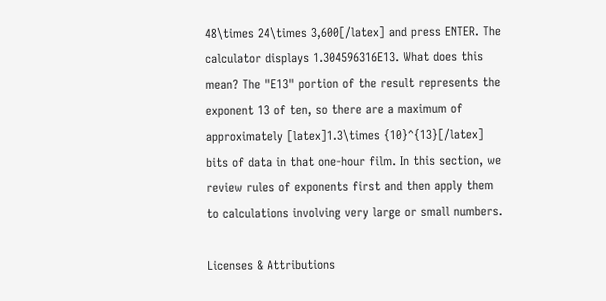48\times 24\times 3,600[/latex] and press ENTER. The calculator displays 1.304596316E13. What does this mean? The "E13" portion of the result represents the exponent 13 of ten, so there are a maximum of approximately [latex]1.3\times {10}^{13}[/latex] bits of data in that one-hour film. In this section, we review rules of exponents first and then apply them to calculations involving very large or small numbers.

Licenses & Attributions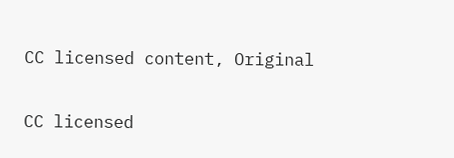CC licensed content, Original

CC licensed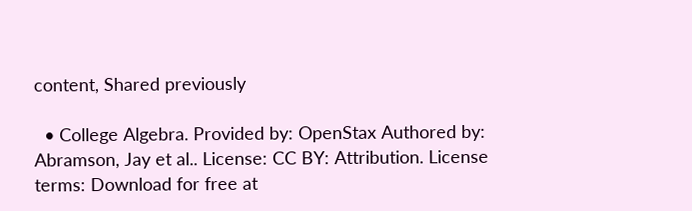content, Shared previously

  • College Algebra. Provided by: OpenStax Authored by: Abramson, Jay et al.. License: CC BY: Attribution. License terms: Download for free at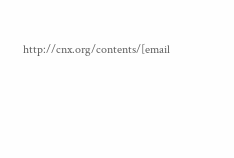http://cnx.org/contents/[email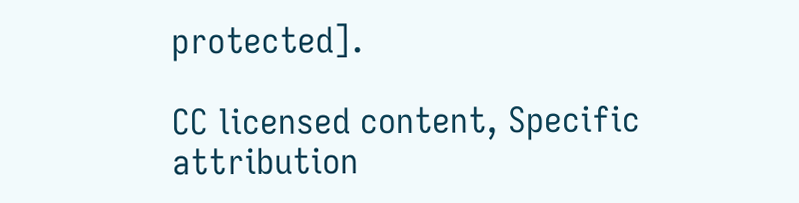protected].

CC licensed content, Specific attribution